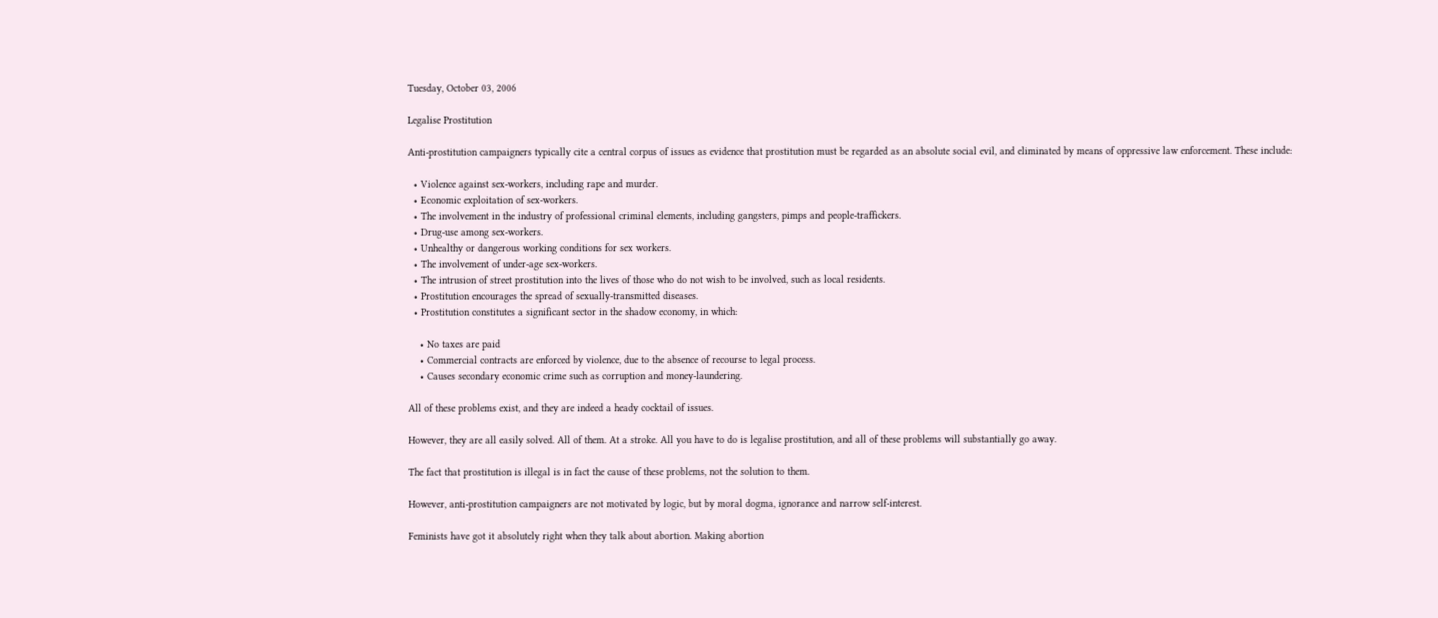Tuesday, October 03, 2006

Legalise Prostitution

Anti-prostitution campaigners typically cite a central corpus of issues as evidence that prostitution must be regarded as an absolute social evil, and eliminated by means of oppressive law enforcement. These include:

  • Violence against sex-workers, including rape and murder.
  • Economic exploitation of sex-workers.
  • The involvement in the industry of professional criminal elements, including gangsters, pimps and people-traffickers.
  • Drug-use among sex-workers.
  • Unhealthy or dangerous working conditions for sex workers.
  • The involvement of under-age sex-workers.
  • The intrusion of street prostitution into the lives of those who do not wish to be involved, such as local residents.
  • Prostitution encourages the spread of sexually-transmitted diseases.
  • Prostitution constitutes a significant sector in the shadow economy, in which:

    • No taxes are paid
    • Commercial contracts are enforced by violence, due to the absence of recourse to legal process.
    • Causes secondary economic crime such as corruption and money-laundering.

All of these problems exist, and they are indeed a heady cocktail of issues.

However, they are all easily solved. All of them. At a stroke. All you have to do is legalise prostitution, and all of these problems will substantially go away.

The fact that prostitution is illegal is in fact the cause of these problems, not the solution to them.

However, anti-prostitution campaigners are not motivated by logic, but by moral dogma, ignorance and narrow self-interest.

Feminists have got it absolutely right when they talk about abortion. Making abortion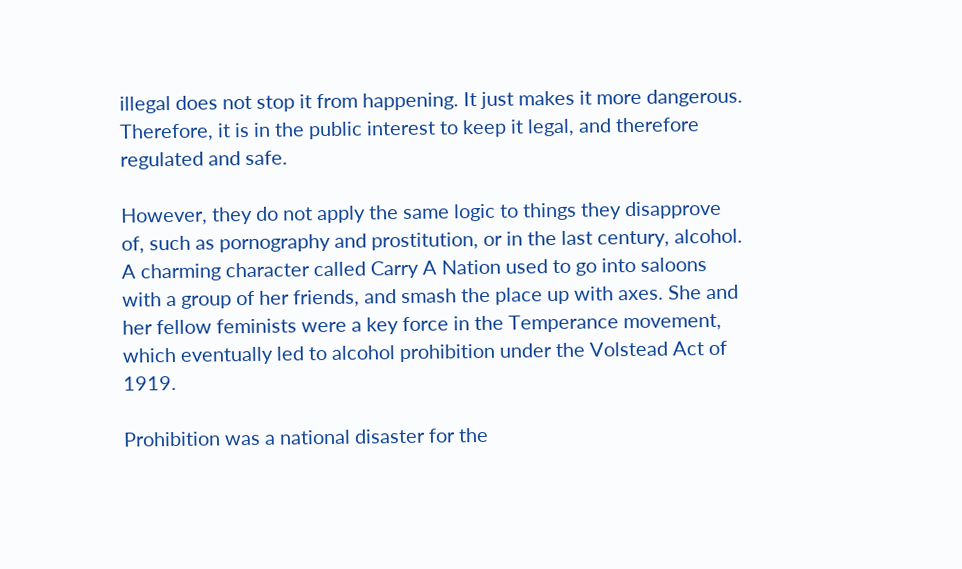illegal does not stop it from happening. It just makes it more dangerous. Therefore, it is in the public interest to keep it legal, and therefore regulated and safe.

However, they do not apply the same logic to things they disapprove of, such as pornography and prostitution, or in the last century, alcohol. A charming character called Carry A Nation used to go into saloons with a group of her friends, and smash the place up with axes. She and her fellow feminists were a key force in the Temperance movement, which eventually led to alcohol prohibition under the Volstead Act of 1919.

Prohibition was a national disaster for the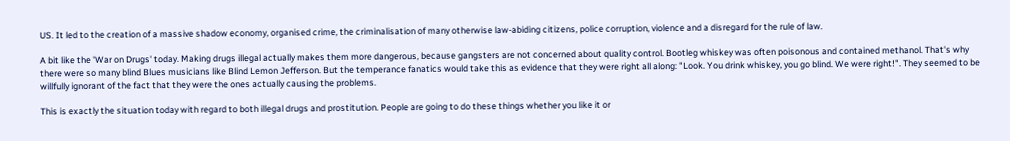US. It led to the creation of a massive shadow economy, organised crime, the criminalisation of many otherwise law-abiding citizens, police corruption, violence and a disregard for the rule of law.

A bit like the 'War on Drugs' today. Making drugs illegal actually makes them more dangerous, because gangsters are not concerned about quality control. Bootleg whiskey was often poisonous and contained methanol. That's why there were so many blind Blues musicians like Blind Lemon Jefferson. But the temperance fanatics would take this as evidence that they were right all along: "Look. You drink whiskey, you go blind. We were right!". They seemed to be willfully ignorant of the fact that they were the ones actually causing the problems.

This is exactly the situation today with regard to both illegal drugs and prostitution. People are going to do these things whether you like it or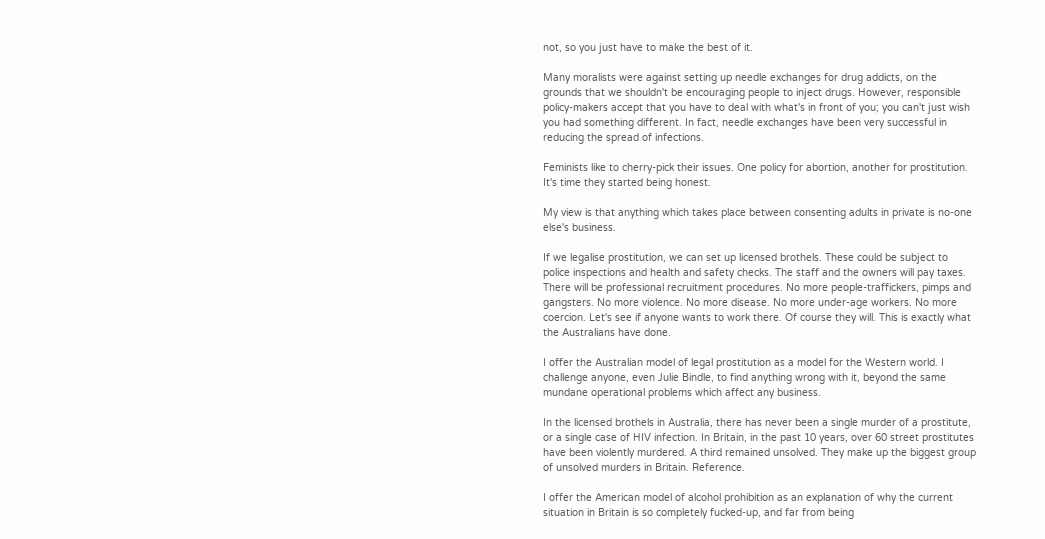not, so you just have to make the best of it.

Many moralists were against setting up needle exchanges for drug addicts, on the grounds that we shouldn't be encouraging people to inject drugs. However, responsible policy-makers accept that you have to deal with what's in front of you; you can't just wish you had something different. In fact, needle exchanges have been very successful in reducing the spread of infections.

Feminists like to cherry-pick their issues. One policy for abortion, another for prostitution. It's time they started being honest.

My view is that anything which takes place between consenting adults in private is no-one else's business.

If we legalise prostitution, we can set up licensed brothels. These could be subject to police inspections and health and safety checks. The staff and the owners will pay taxes. There will be professional recruitment procedures. No more people-traffickers, pimps and gangsters. No more violence. No more disease. No more under-age workers. No more coercion. Let's see if anyone wants to work there. Of course they will. This is exactly what the Australians have done.

I offer the Australian model of legal prostitution as a model for the Western world. I challenge anyone, even Julie Bindle, to find anything wrong with it, beyond the same mundane operational problems which affect any business.

In the licensed brothels in Australia, there has never been a single murder of a prostitute, or a single case of HIV infection. In Britain, in the past 10 years, over 60 street prostitutes have been violently murdered. A third remained unsolved. They make up the biggest group of unsolved murders in Britain. Reference.

I offer the American model of alcohol prohibition as an explanation of why the current situation in Britain is so completely fucked-up, and far from being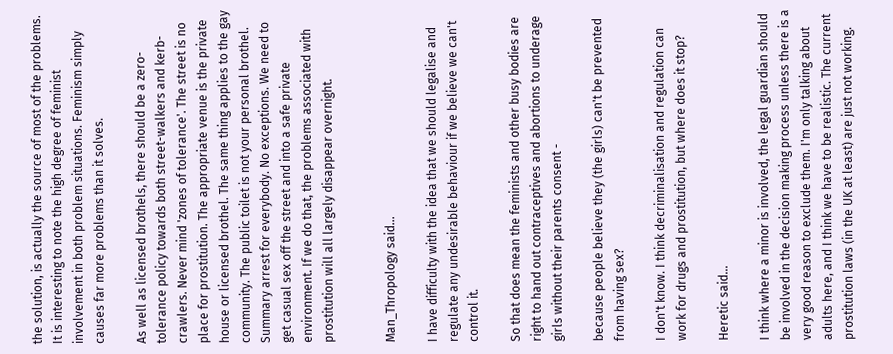the solution, is actually the source of most of the problems. It is interesting to note the high degree of feminist involvement in both problem situations. Feminism simply causes far more problems than it solves.

As well as licensed brothels, there should be a zero-tolerance policy towards both street-walkers and kerb-crawlers. Never mind 'zones of tolerance'. The street is no place for prostitution. The appropriate venue is the private house or licensed brothel. The same thing applies to the gay community. The public toilet is not your personal brothel. Summary arrest for everybody. No exceptions. We need to get casual sex off the street and into a safe private environment. If we do that, the problems associated with prostitution will all largely disappear overnight.


Man_Thropology said...

I have difficulty with the idea that we should legalise and regulate any undesirable behaviour if we believe we can't control it.

So that does mean the feminists and other busy bodies are right to hand out contraceptives and abortions to underage girls without their parents consent -

because people believe they (the girls) can't be prevented from having sex?

I don't know. I think decriminalisation and regulation can work for drugs and prostitution, but where does it stop?

Heretic said...

I think where a minor is involved, the legal guardian should be involved in the decision making process unless there is a very good reason to exclude them. I'm only talking about adults here, and I think we have to be realistic. The current prostitution laws (in the UK at least) are just not working.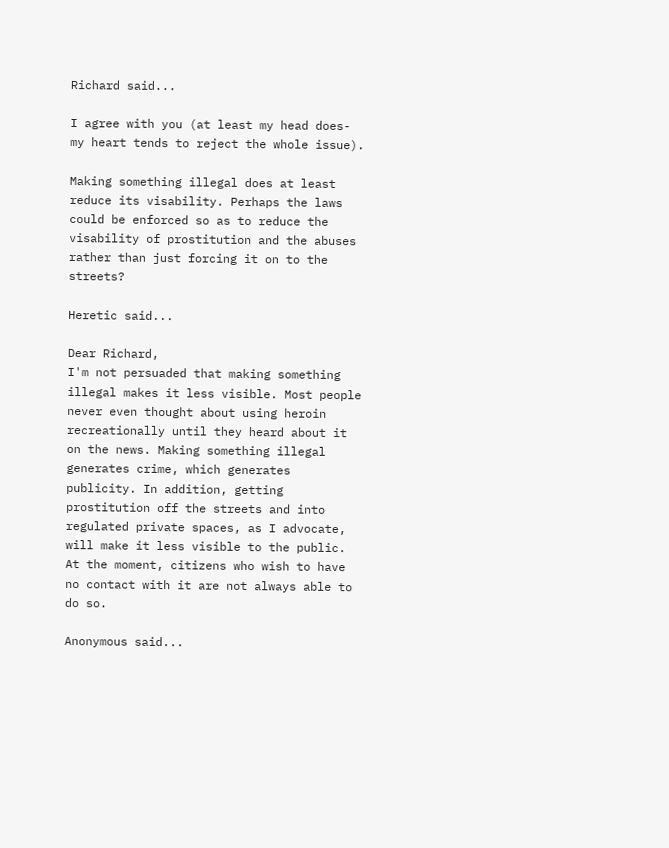Richard said...

I agree with you (at least my head does- my heart tends to reject the whole issue).

Making something illegal does at least reduce its visability. Perhaps the laws could be enforced so as to reduce the visability of prostitution and the abuses rather than just forcing it on to the streets?

Heretic said...

Dear Richard,
I'm not persuaded that making something illegal makes it less visible. Most people never even thought about using heroin recreationally until they heard about it on the news. Making something illegal generates crime, which generates publicity. In addition, getting prostitution off the streets and into regulated private spaces, as I advocate, will make it less visible to the public. At the moment, citizens who wish to have no contact with it are not always able to do so.

Anonymous said...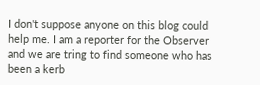I don't suppose anyone on this blog could help me. I am a reporter for the Observer and we are tring to find someone who has been a kerb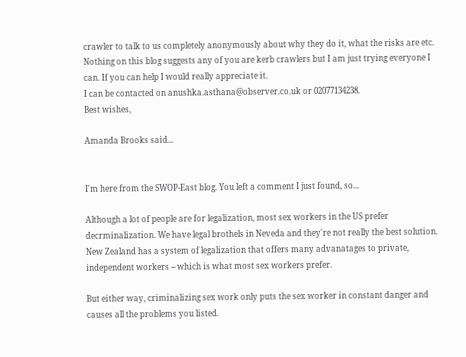crawler to talk to us completely anonymously about why they do it, what the risks are etc. Nothing on this blog suggests any of you are kerb crawlers but I am just trying everyone I can. If you can help I would really appreciate it.
I can be contacted on anushka.asthana@observer.co.uk or 02077134238.
Best wishes,

Amanda Brooks said...


I'm here from the SWOP-East blog. You left a comment I just found, so...

Although a lot of people are for legalization, most sex workers in the US prefer decrminalization. We have legal brothels in Neveda and they're not really the best solution. New Zealand has a system of legalization that offers many advanatages to private, independent workers -- which is what most sex workers prefer.

But either way, criminalizing sex work only puts the sex worker in constant danger and causes all the problems you listed.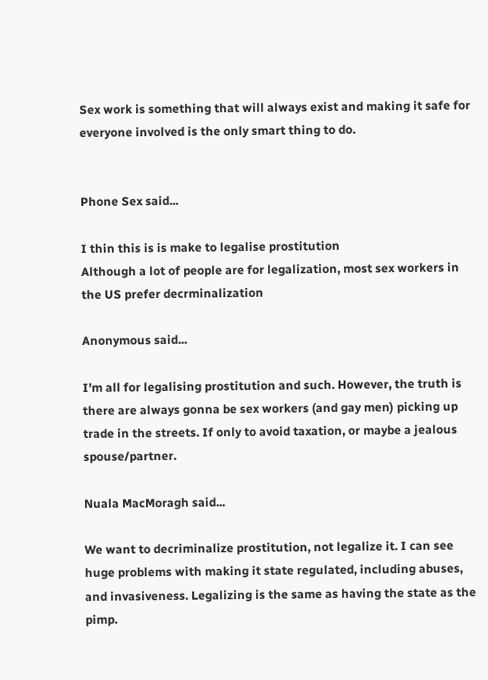Sex work is something that will always exist and making it safe for everyone involved is the only smart thing to do.


Phone Sex said...

I thin this is is make to legalise prostitution
Although a lot of people are for legalization, most sex workers in the US prefer decrminalization

Anonymous said...

I'm all for legalising prostitution and such. However, the truth is there are always gonna be sex workers (and gay men) picking up trade in the streets. If only to avoid taxation, or maybe a jealous spouse/partner.

Nuala MacMoragh said...

We want to decriminalize prostitution, not legalize it. I can see huge problems with making it state regulated, including abuses, and invasiveness. Legalizing is the same as having the state as the pimp.